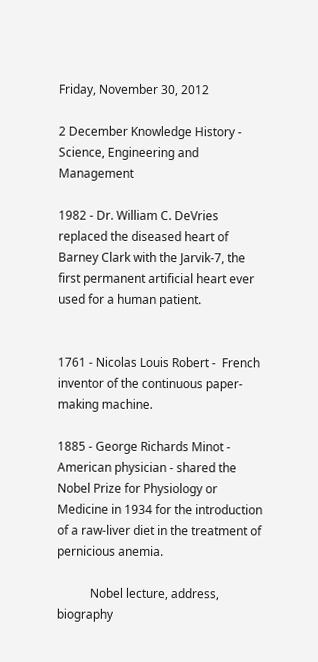Friday, November 30, 2012

2 December Knowledge History - Science, Engineering and Management

1982 - Dr. William C. DeVries replaced the diseased heart of Barney Clark with the Jarvik-7, the first permanent artificial heart ever used for a human patient.


1761 - Nicolas Louis Robert -  French inventor of the continuous paper-making machine.

1885 - George Richards Minot -  American physician - shared the Nobel Prize for Physiology or Medicine in 1934 for the introduction of a raw-liver diet in the treatment of pernicious anemia.

           Nobel lecture, address, biography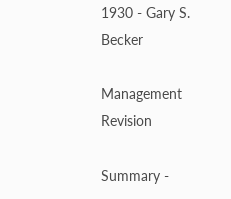1930 - Gary S. Becker

Management Revision

Summary -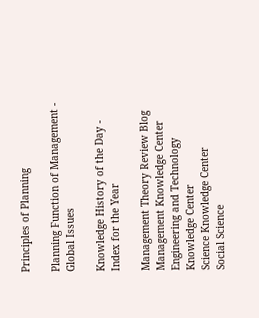Principles of Planning

Planning Function of Management - Global Issues

Knowledge History of the Day - Index for the Year

Management Theory Review Blog
Management Knowledge Center
Engineering and Technology Knowledge Center
Science Knowledge Center
Social Science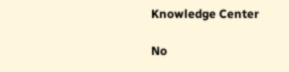Knowledge Center

No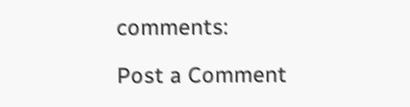comments:

Post a Comment